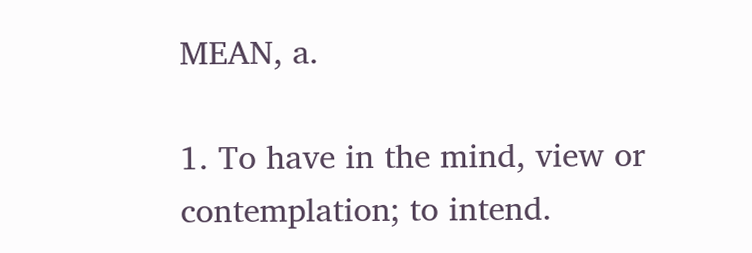MEAN, a.

1. To have in the mind, view or contemplation; to intend.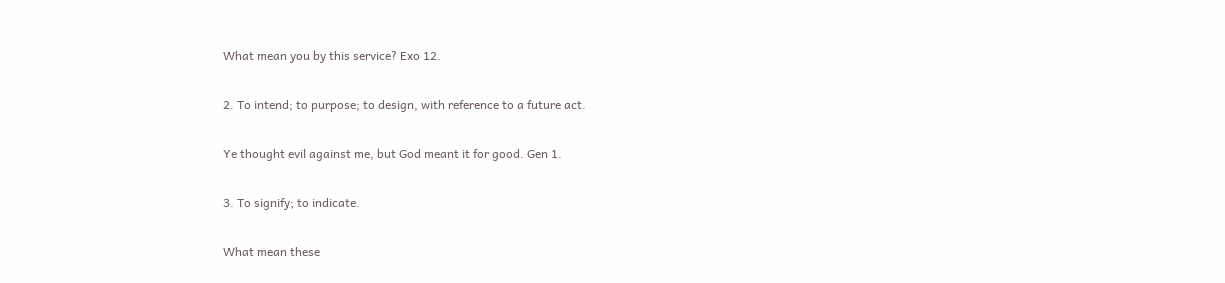What mean you by this service? Exo 12.

2. To intend; to purpose; to design, with reference to a future act.

Ye thought evil against me, but God meant it for good. Gen 1.

3. To signify; to indicate.

What mean these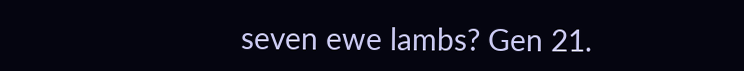seven ewe lambs? Gen 21.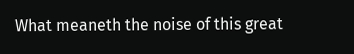What meaneth the noise of this great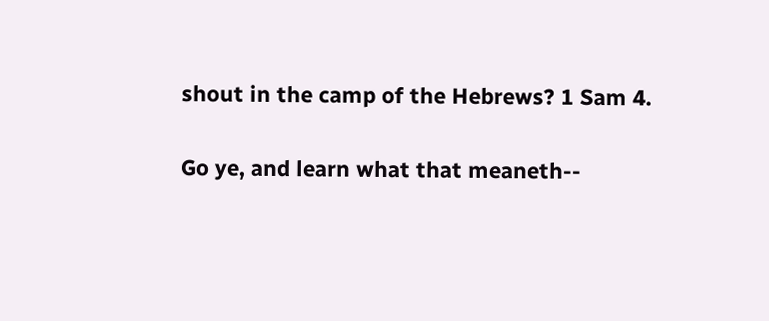shout in the camp of the Hebrews? 1 Sam 4.

Go ye, and learn what that meaneth--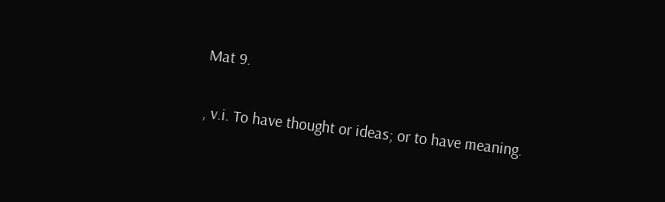Mat 9.

, v.i. To have thought or ideas; or to have meaning.